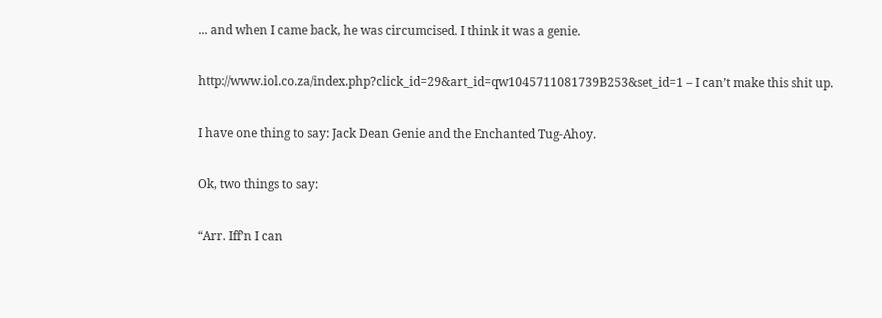... and when I came back, he was circumcised. I think it was a genie.

http://www.iol.co.za/index.php?click_id=29&art_id=qw1045711081739B253&set_id=1 – I can’t make this shit up.

I have one thing to say: Jack Dean Genie and the Enchanted Tug-Ahoy.

Ok, two things to say:

“Arr. Iff’n I can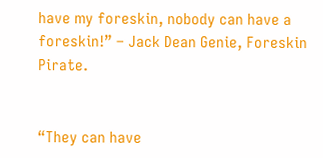have my foreskin, nobody can have a foreskin!” – Jack Dean Genie, Foreskin Pirate.


“They can have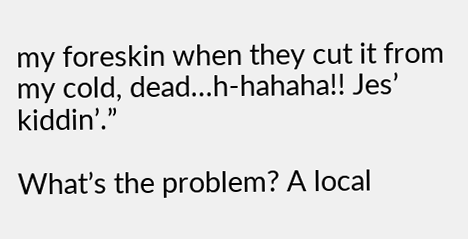my foreskin when they cut it from my cold, dead…h-hahaha!! Jes’ kiddin’.”

What’s the problem? A local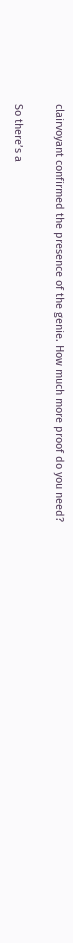clairvoyant confirmed the presence of the genie. How much more proof do you need?

So there’s a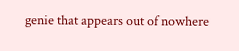genie that appears out of nowhere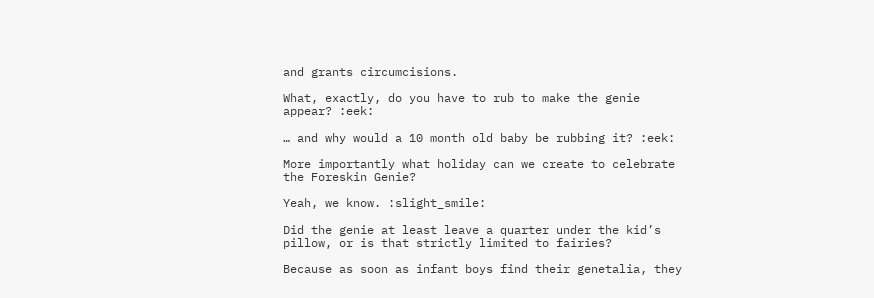and grants circumcisions.

What, exactly, do you have to rub to make the genie appear? :eek:

… and why would a 10 month old baby be rubbing it? :eek:

More importantly what holiday can we create to celebrate the Foreskin Genie?

Yeah, we know. :slight_smile:

Did the genie at least leave a quarter under the kid’s pillow, or is that strictly limited to fairies?

Because as soon as infant boys find their genetalia, they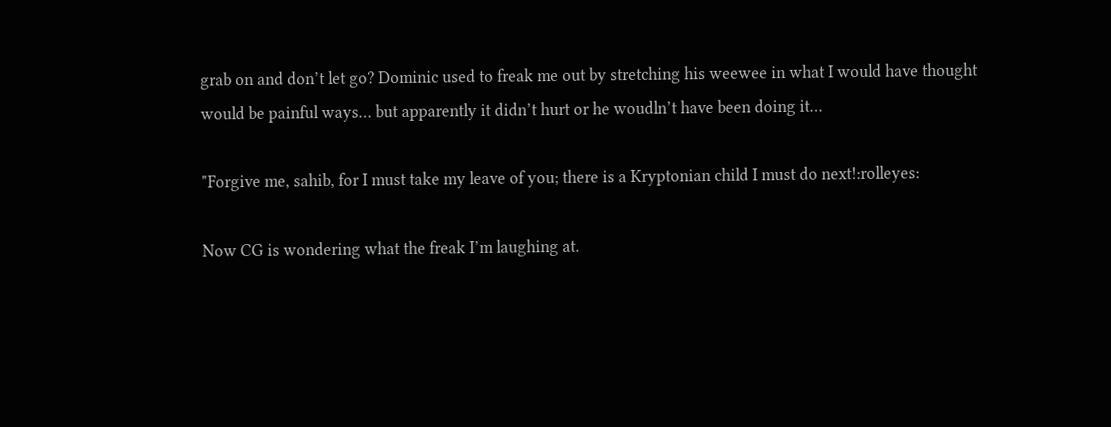grab on and don’t let go? Dominic used to freak me out by stretching his weewee in what I would have thought would be painful ways… but apparently it didn’t hurt or he woudln’t have been doing it…

"Forgive me, sahib, for I must take my leave of you; there is a Kryptonian child I must do next!:rolleyes:

Now CG is wondering what the freak I’m laughing at.